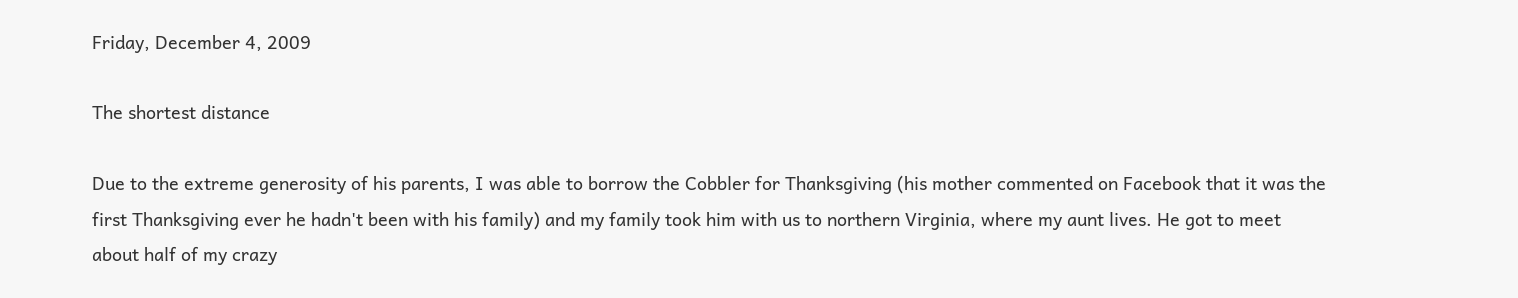Friday, December 4, 2009

The shortest distance

Due to the extreme generosity of his parents, I was able to borrow the Cobbler for Thanksgiving (his mother commented on Facebook that it was the first Thanksgiving ever he hadn't been with his family) and my family took him with us to northern Virginia, where my aunt lives. He got to meet about half of my crazy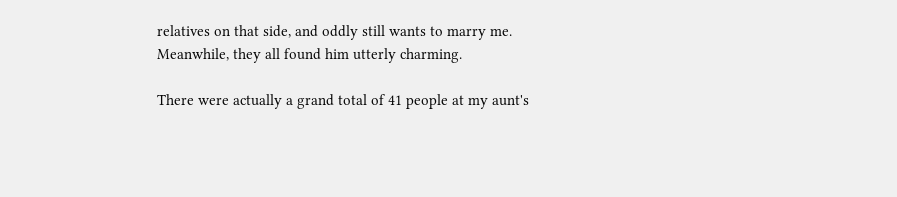relatives on that side, and oddly still wants to marry me. Meanwhile, they all found him utterly charming.

There were actually a grand total of 41 people at my aunt's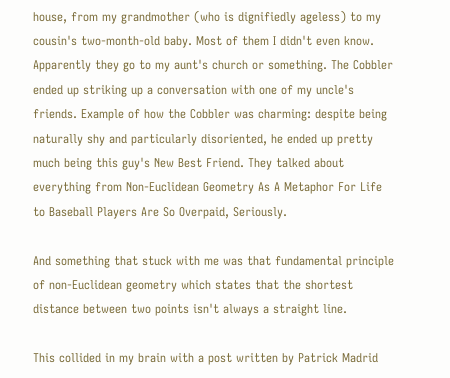house, from my grandmother (who is dignifiedly ageless) to my cousin's two-month-old baby. Most of them I didn't even know. Apparently they go to my aunt's church or something. The Cobbler ended up striking up a conversation with one of my uncle's friends. Example of how the Cobbler was charming: despite being naturally shy and particularly disoriented, he ended up pretty much being this guy's New Best Friend. They talked about everything from Non-Euclidean Geometry As A Metaphor For Life to Baseball Players Are So Overpaid, Seriously.

And something that stuck with me was that fundamental principle of non-Euclidean geometry which states that the shortest distance between two points isn't always a straight line.

This collided in my brain with a post written by Patrick Madrid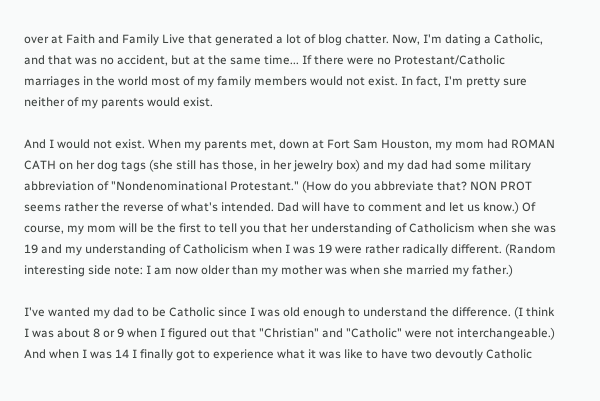over at Faith and Family Live that generated a lot of blog chatter. Now, I'm dating a Catholic, and that was no accident, but at the same time... If there were no Protestant/Catholic marriages in the world most of my family members would not exist. In fact, I'm pretty sure neither of my parents would exist.

And I would not exist. When my parents met, down at Fort Sam Houston, my mom had ROMAN CATH on her dog tags (she still has those, in her jewelry box) and my dad had some military abbreviation of "Nondenominational Protestant." (How do you abbreviate that? NON PROT seems rather the reverse of what's intended. Dad will have to comment and let us know.) Of course, my mom will be the first to tell you that her understanding of Catholicism when she was 19 and my understanding of Catholicism when I was 19 were rather radically different. (Random interesting side note: I am now older than my mother was when she married my father.)

I've wanted my dad to be Catholic since I was old enough to understand the difference. (I think I was about 8 or 9 when I figured out that "Christian" and "Catholic" were not interchangeable.) And when I was 14 I finally got to experience what it was like to have two devoutly Catholic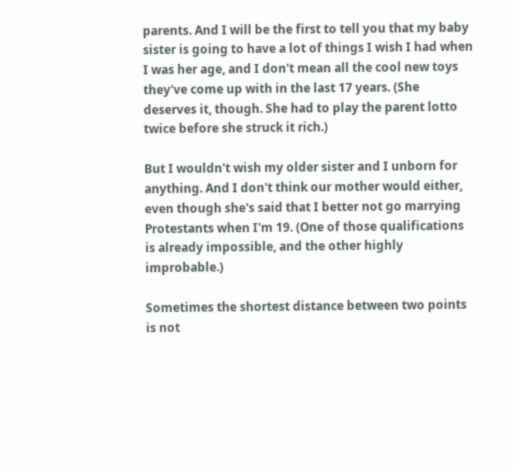parents. And I will be the first to tell you that my baby sister is going to have a lot of things I wish I had when I was her age, and I don't mean all the cool new toys they've come up with in the last 17 years. (She deserves it, though. She had to play the parent lotto twice before she struck it rich.)

But I wouldn't wish my older sister and I unborn for anything. And I don't think our mother would either, even though she's said that I better not go marrying Protestants when I'm 19. (One of those qualifications is already impossible, and the other highly improbable.)

Sometimes the shortest distance between two points is not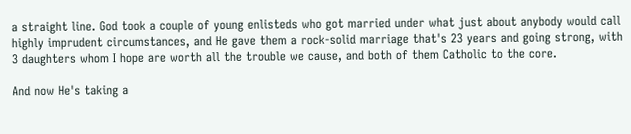a straight line. God took a couple of young enlisteds who got married under what just about anybody would call highly imprudent circumstances, and He gave them a rock-solid marriage that's 23 years and going strong, with 3 daughters whom I hope are worth all the trouble we cause, and both of them Catholic to the core.

And now He's taking a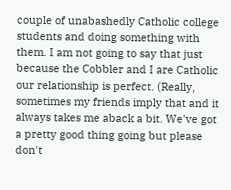couple of unabashedly Catholic college students and doing something with them. I am not going to say that just because the Cobbler and I are Catholic our relationship is perfect. (Really, sometimes my friends imply that and it always takes me aback a bit. We've got a pretty good thing going but please don't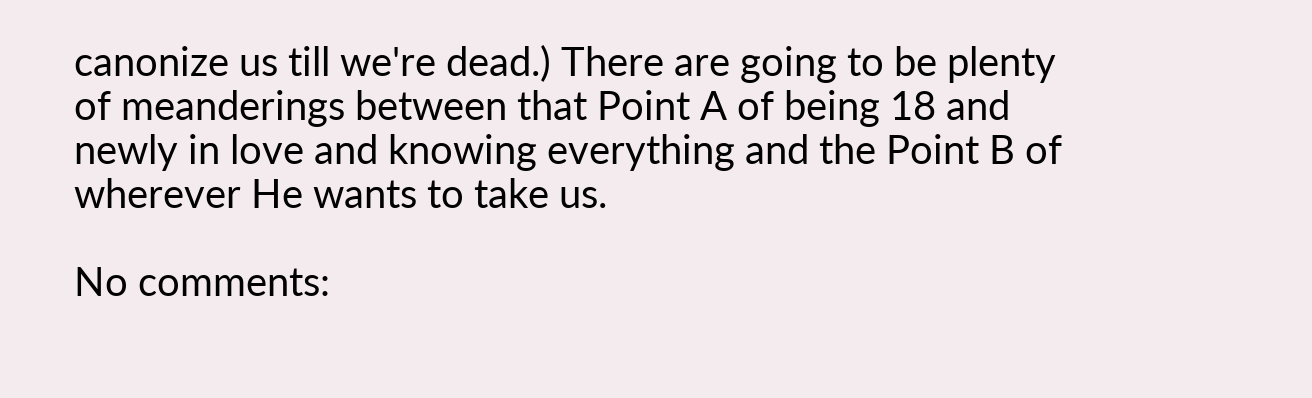canonize us till we're dead.) There are going to be plenty of meanderings between that Point A of being 18 and newly in love and knowing everything and the Point B of wherever He wants to take us.

No comments: